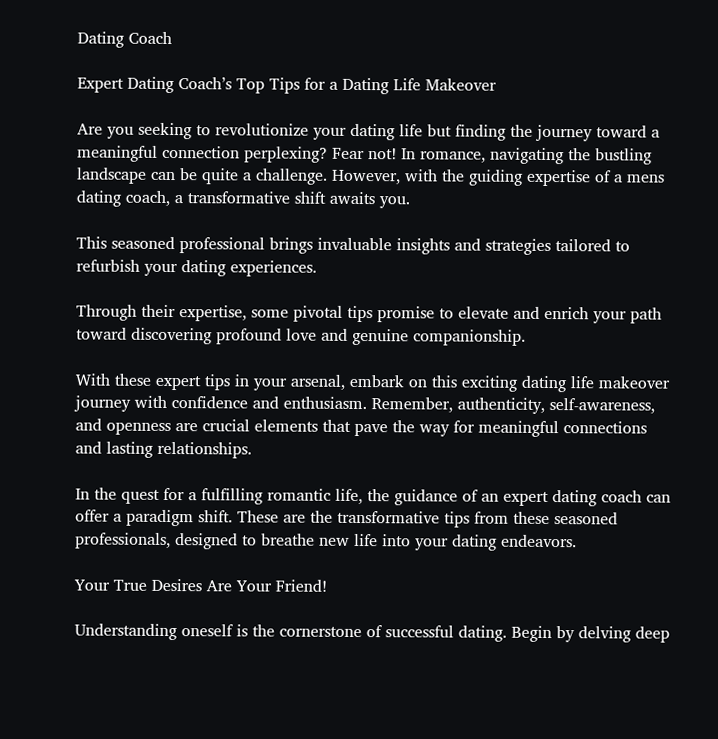Dating Coach

Expert Dating Coach’s Top Tips for a Dating Life Makeover

Are you seeking to revolutionize your dating life but finding the journey toward a meaningful connection perplexing? Fear not! In romance, navigating the bustling landscape can be quite a challenge. However, with the guiding expertise of a mens dating coach, a transformative shift awaits you.

This seasoned professional brings invaluable insights and strategies tailored to refurbish your dating experiences.

Through their expertise, some pivotal tips promise to elevate and enrich your path toward discovering profound love and genuine companionship.

With these expert tips in your arsenal, embark on this exciting dating life makeover journey with confidence and enthusiasm. Remember, authenticity, self-awareness, and openness are crucial elements that pave the way for meaningful connections and lasting relationships.

In the quest for a fulfilling romantic life, the guidance of an expert dating coach can offer a paradigm shift. These are the transformative tips from these seasoned professionals, designed to breathe new life into your dating endeavors.

Your True Desires Are Your Friend!

Understanding oneself is the cornerstone of successful dating. Begin by delving deep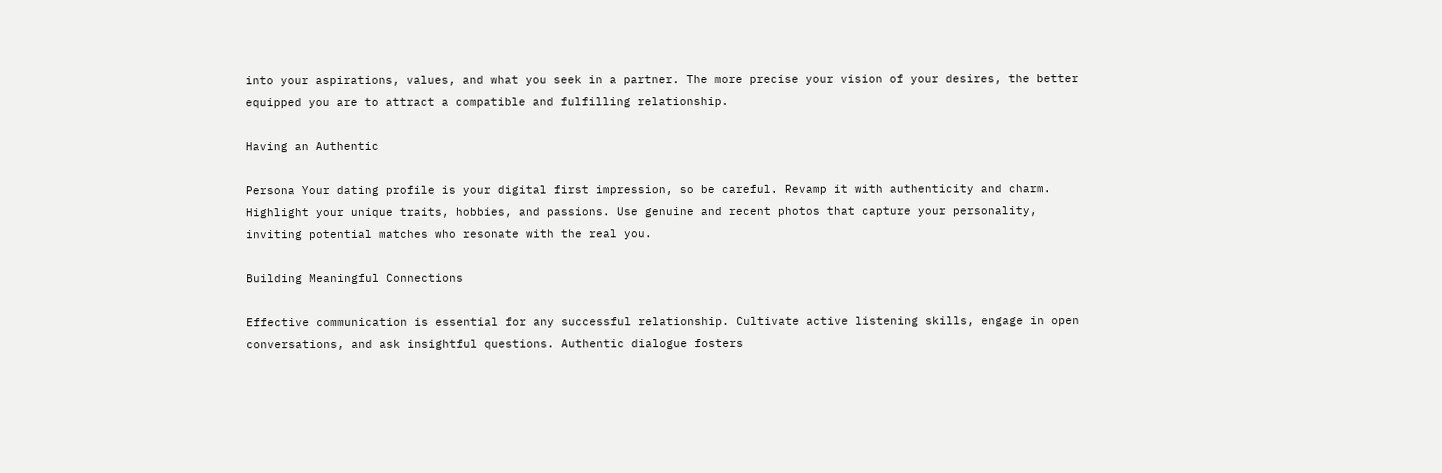into your aspirations, values, and what you seek in a partner. The more precise your vision of your desires, the better equipped you are to attract a compatible and fulfilling relationship.

Having an Authentic

Persona Your dating profile is your digital first impression, so be careful. Revamp it with authenticity and charm. Highlight your unique traits, hobbies, and passions. Use genuine and recent photos that capture your personality, inviting potential matches who resonate with the real you.

Building Meaningful Connections

Effective communication is essential for any successful relationship. Cultivate active listening skills, engage in open conversations, and ask insightful questions. Authentic dialogue fosters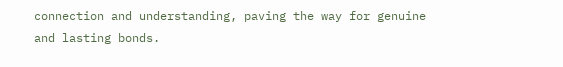connection and understanding, paving the way for genuine and lasting bonds.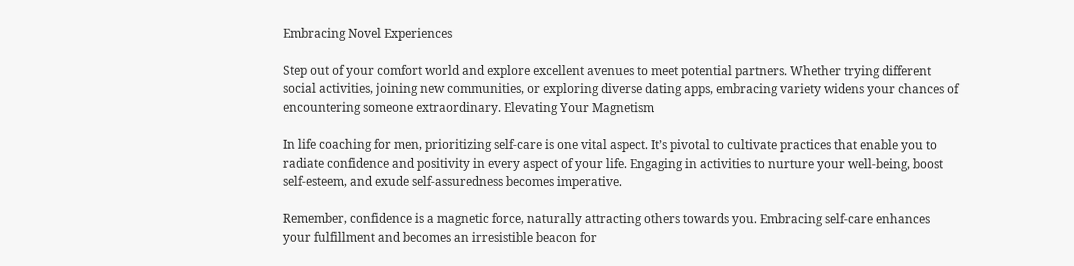Embracing Novel Experiences

Step out of your comfort world and explore excellent avenues to meet potential partners. Whether trying different social activities, joining new communities, or exploring diverse dating apps, embracing variety widens your chances of encountering someone extraordinary. Elevating Your Magnetism

In life coaching for men, prioritizing self-care is one vital aspect. It’s pivotal to cultivate practices that enable you to radiate confidence and positivity in every aspect of your life. Engaging in activities to nurture your well-being, boost self-esteem, and exude self-assuredness becomes imperative.

Remember, confidence is a magnetic force, naturally attracting others towards you. Embracing self-care enhances your fulfillment and becomes an irresistible beacon for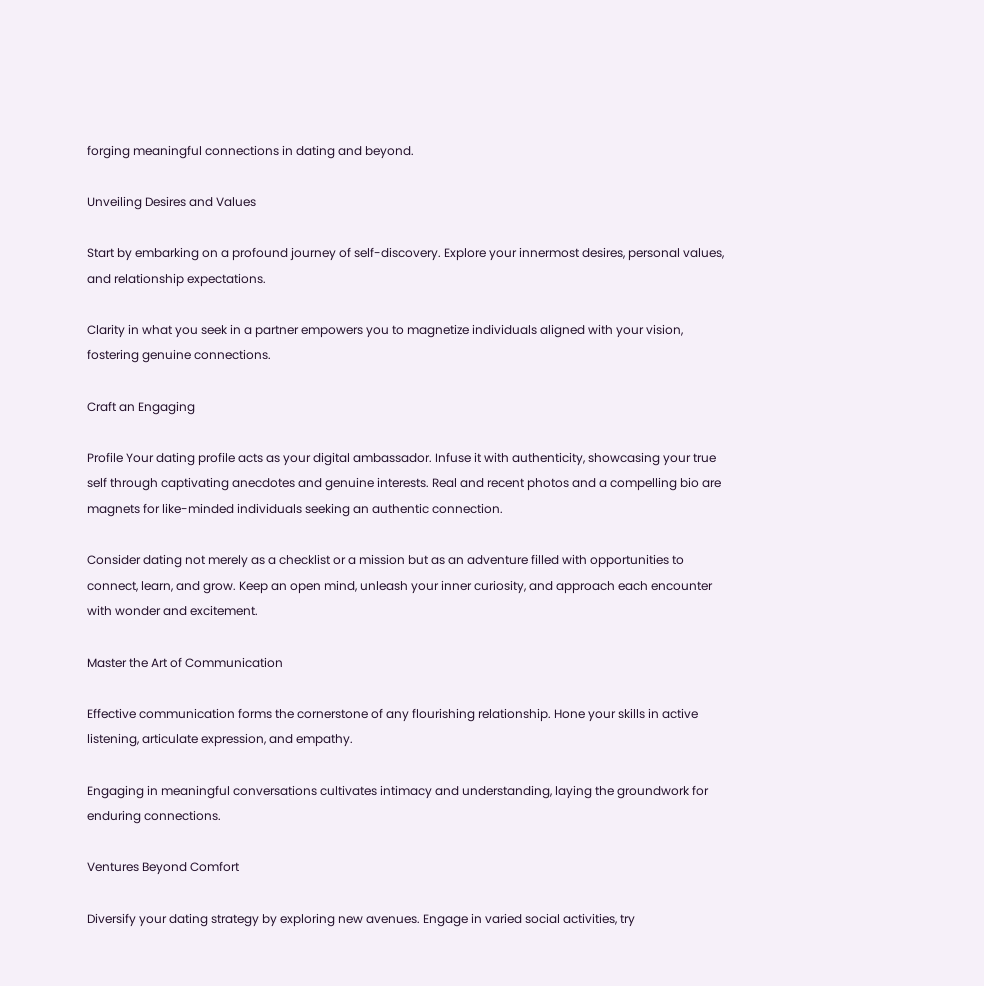forging meaningful connections in dating and beyond.

Unveiling Desires and Values

Start by embarking on a profound journey of self-discovery. Explore your innermost desires, personal values, and relationship expectations.

Clarity in what you seek in a partner empowers you to magnetize individuals aligned with your vision, fostering genuine connections.

Craft an Engaging

Profile Your dating profile acts as your digital ambassador. Infuse it with authenticity, showcasing your true self through captivating anecdotes and genuine interests. Real and recent photos and a compelling bio are magnets for like-minded individuals seeking an authentic connection.

Consider dating not merely as a checklist or a mission but as an adventure filled with opportunities to connect, learn, and grow. Keep an open mind, unleash your inner curiosity, and approach each encounter with wonder and excitement.

Master the Art of Communication

Effective communication forms the cornerstone of any flourishing relationship. Hone your skills in active listening, articulate expression, and empathy.

Engaging in meaningful conversations cultivates intimacy and understanding, laying the groundwork for enduring connections.

Ventures Beyond Comfort

Diversify your dating strategy by exploring new avenues. Engage in varied social activities, try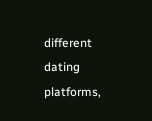different dating platforms,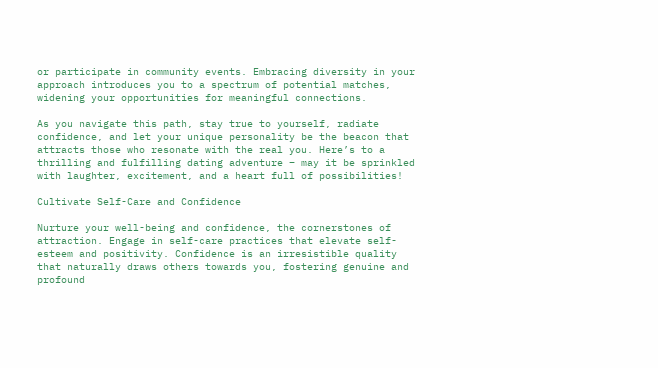or participate in community events. Embracing diversity in your approach introduces you to a spectrum of potential matches, widening your opportunities for meaningful connections.

As you navigate this path, stay true to yourself, radiate confidence, and let your unique personality be the beacon that attracts those who resonate with the real you. Here’s to a thrilling and fulfilling dating adventure – may it be sprinkled with laughter, excitement, and a heart full of possibilities!

Cultivate Self-Care and Confidence

Nurture your well-being and confidence, the cornerstones of attraction. Engage in self-care practices that elevate self-esteem and positivity. Confidence is an irresistible quality that naturally draws others towards you, fostering genuine and profound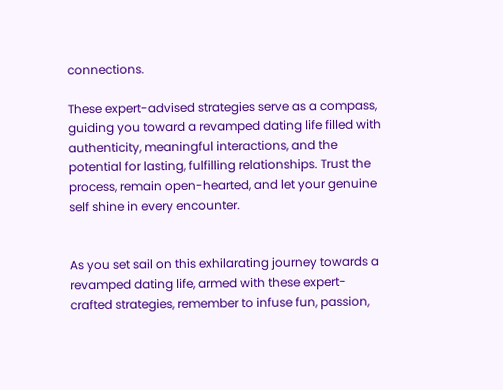connections.

These expert-advised strategies serve as a compass, guiding you toward a revamped dating life filled with authenticity, meaningful interactions, and the potential for lasting, fulfilling relationships. Trust the process, remain open-hearted, and let your genuine self shine in every encounter.


As you set sail on this exhilarating journey towards a revamped dating life, armed with these expert-crafted strategies, remember to infuse fun, passion,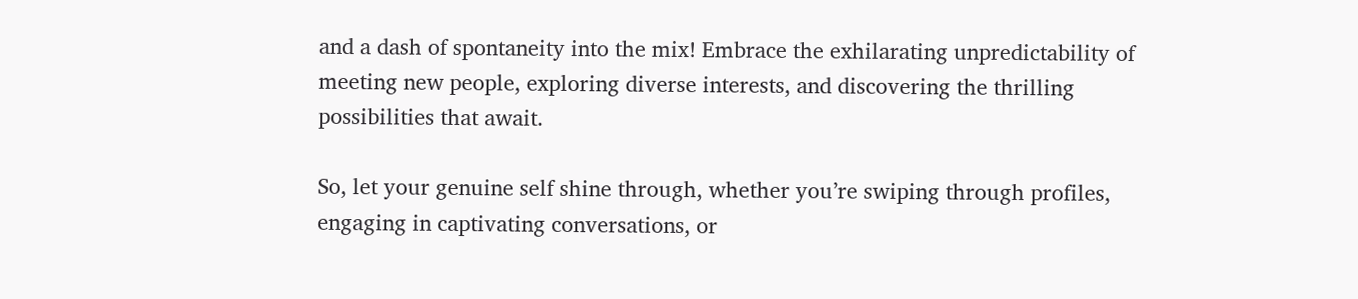and a dash of spontaneity into the mix! Embrace the exhilarating unpredictability of meeting new people, exploring diverse interests, and discovering the thrilling possibilities that await.

So, let your genuine self shine through, whether you’re swiping through profiles, engaging in captivating conversations, or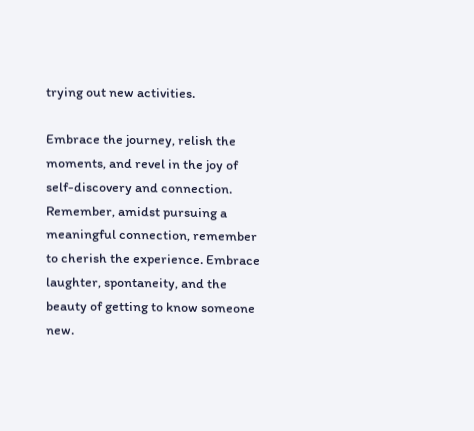trying out new activities.

Embrace the journey, relish the moments, and revel in the joy of self-discovery and connection. Remember, amidst pursuing a meaningful connection, remember to cherish the experience. Embrace laughter, spontaneity, and the beauty of getting to know someone new.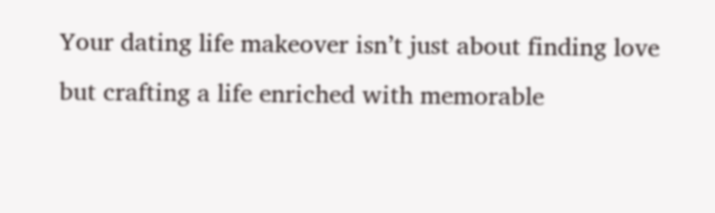Your dating life makeover isn’t just about finding love but crafting a life enriched with memorable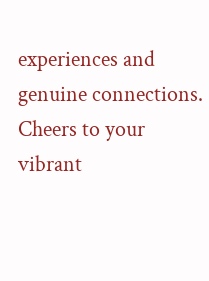experiences and genuine connections. Cheers to your vibrant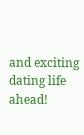and exciting dating life ahead!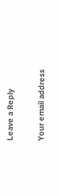Leave a Reply

Your email address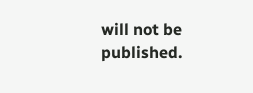will not be published.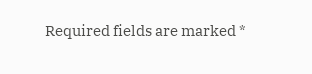Required fields are marked *